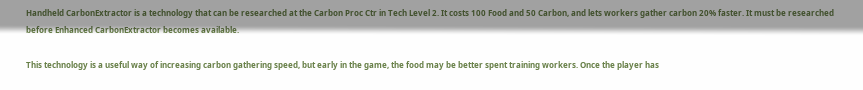Handheld CarbonExtractor is a technology that can be researched at the Carbon Proc Ctr in Tech Level 2. It costs 100 Food and 50 Carbon, and lets workers gather carbon 20% faster. It must be researched before Enhanced CarbonExtractor becomes available.

This technology is a useful way of increasing carbon gathering speed, but early in the game, the food may be better spent training workers. Once the player has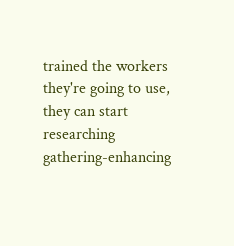trained the workers they're going to use, they can start researching gathering-enhancing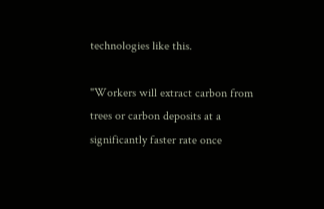technologies like this.

"Workers will extract carbon from trees or carbon deposits at a significantly faster rate once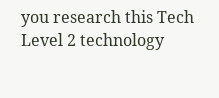you research this Tech Level 2 technology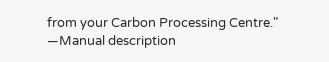from your Carbon Processing Centre."
—Manual description